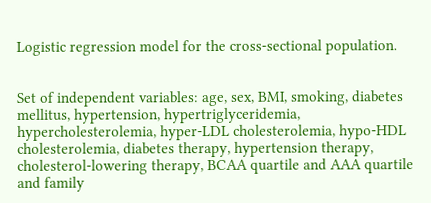Logistic regression model for the cross-sectional population.


Set of independent variables: age, sex, BMI, smoking, diabetes mellitus, hypertension, hypertriglyceridemia, hypercholesterolemia, hyper-LDL cholesterolemia, hypo-HDL cholesterolemia, diabetes therapy, hypertension therapy, cholesterol-lowering therapy, BCAA quartile and AAA quartile and family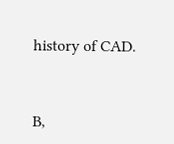history of CAD.


B,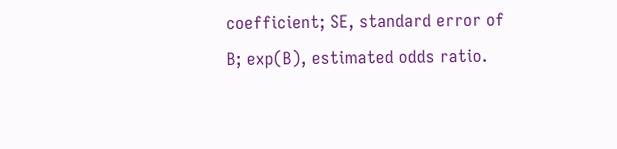coefficient; SE, standard error of B; exp(B), estimated odds ratio.